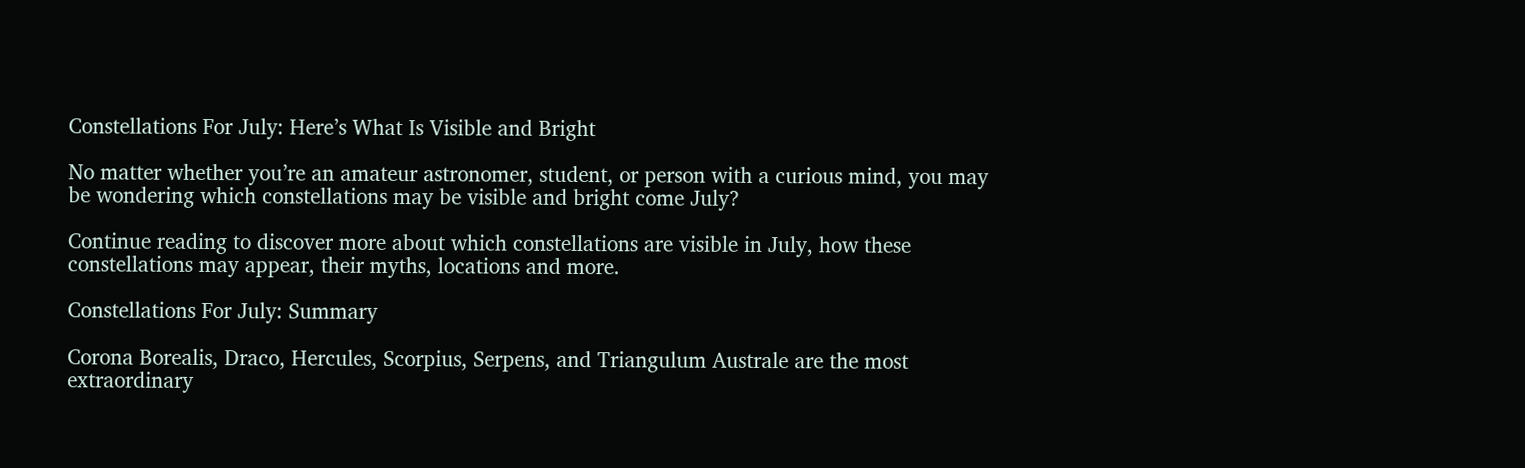Constellations For July: Here’s What Is Visible and Bright

No matter whether you’re an amateur astronomer, student, or person with a curious mind, you may be wondering which constellations may be visible and bright come July?

Continue reading to discover more about which constellations are visible in July, how these constellations may appear, their myths, locations and more.

Constellations For July: Summary

Corona Borealis, Draco, Hercules, Scorpius, Serpens, and Triangulum Australe are the most extraordinary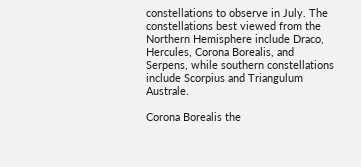constellations to observe in July. The constellations best viewed from the Northern Hemisphere include Draco, Hercules, Corona Borealis, and Serpens, while southern constellations include Scorpius and Triangulum Australe.

Corona Borealis the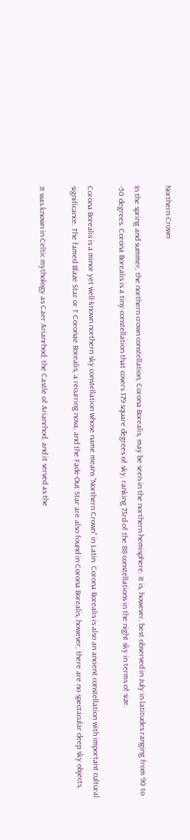Northern Crown

In the spring and summer, the northern crown constellation, Corona Borealis, may be seen in the northern hemisphere. It is, however, best observed in July in latitudes ranging from 90 to -50 degrees. Corona Borealis is a tiny constellation that covers 179 square degrees of sky, ranking 73rd of the 88 constellations in the night sky in terms of size.

Corona Borealis is a minor yet well-known northern sky constellation whose name means “Northern Crown” in Latin. Corona Borealis is also an ancient constellation with important cultural significance. The famed Blaze Star or T Coronae Borealis, a recurring nova, and the Fade-Out Star are also found in Corona Borealis, however, there are no spectacular deep sky objects.

It was known in Celtic mythology as Caer Arianrhod, the Castle of Arianrhod, and it served as the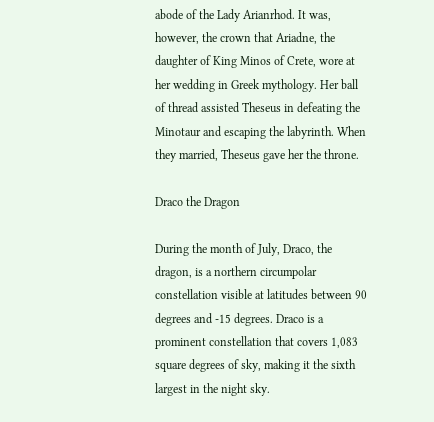abode of the Lady Arianrhod. It was, however, the crown that Ariadne, the daughter of King Minos of Crete, wore at her wedding in Greek mythology. Her ball of thread assisted Theseus in defeating the Minotaur and escaping the labyrinth. When they married, Theseus gave her the throne.

Draco the Dragon

During the month of July, Draco, the dragon, is a northern circumpolar constellation visible at latitudes between 90 degrees and -15 degrees. Draco is a prominent constellation that covers 1,083 square degrees of sky, making it the sixth largest in the night sky.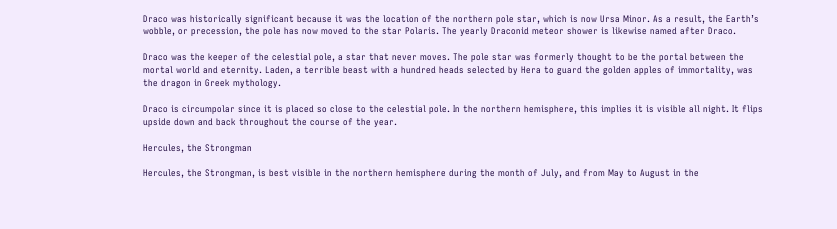Draco was historically significant because it was the location of the northern pole star, which is now Ursa Minor. As a result, the Earth’s wobble, or precession, the pole has now moved to the star Polaris. The yearly Draconid meteor shower is likewise named after Draco.

Draco was the keeper of the celestial pole, a star that never moves. The pole star was formerly thought to be the portal between the mortal world and eternity. Laden, a terrible beast with a hundred heads selected by Hera to guard the golden apples of immortality, was the dragon in Greek mythology.

Draco is circumpolar since it is placed so close to the celestial pole. In the northern hemisphere, this implies it is visible all night. It flips upside down and back throughout the course of the year.

Hercules, the Strongman

Hercules, the Strongman, is best visible in the northern hemisphere during the month of July, and from May to August in the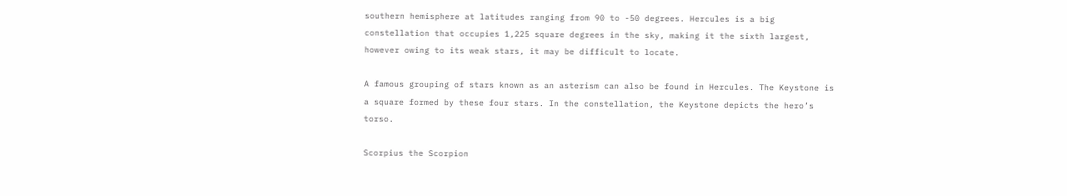southern hemisphere at latitudes ranging from 90 to -50 degrees. Hercules is a big constellation that occupies 1,225 square degrees in the sky, making it the sixth largest, however owing to its weak stars, it may be difficult to locate.

A famous grouping of stars known as an asterism can also be found in Hercules. The Keystone is a square formed by these four stars. In the constellation, the Keystone depicts the hero’s torso.

Scorpius the Scorpion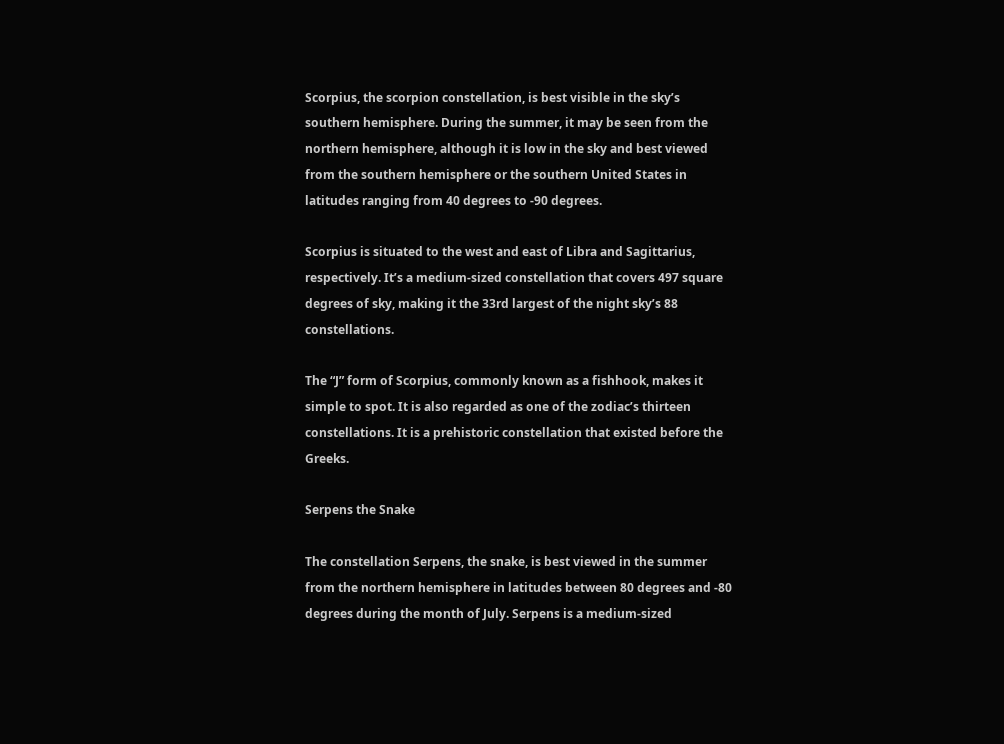Scorpius, the scorpion constellation, is best visible in the sky’s southern hemisphere. During the summer, it may be seen from the northern hemisphere, although it is low in the sky and best viewed from the southern hemisphere or the southern United States in latitudes ranging from 40 degrees to -90 degrees.

Scorpius is situated to the west and east of Libra and Sagittarius, respectively. It’s a medium-sized constellation that covers 497 square degrees of sky, making it the 33rd largest of the night sky’s 88 constellations.

The “J” form of Scorpius, commonly known as a fishhook, makes it simple to spot. It is also regarded as one of the zodiac’s thirteen constellations. It is a prehistoric constellation that existed before the Greeks.

Serpens the Snake

The constellation Serpens, the snake, is best viewed in the summer from the northern hemisphere in latitudes between 80 degrees and -80 degrees during the month of July. Serpens is a medium-sized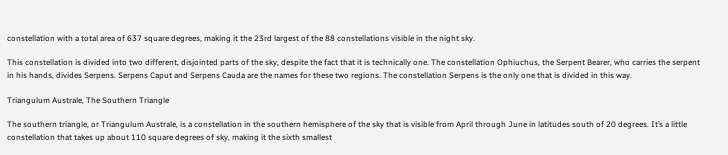constellation with a total area of 637 square degrees, making it the 23rd largest of the 88 constellations visible in the night sky.

This constellation is divided into two different, disjointed parts of the sky, despite the fact that it is technically one. The constellation Ophiuchus, the Serpent Bearer, who carries the serpent in his hands, divides Serpens. Serpens Caput and Serpens Cauda are the names for these two regions. The constellation Serpens is the only one that is divided in this way.

Triangulum Australe, The Southern Triangle

The southern triangle, or Triangulum Australe, is a constellation in the southern hemisphere of the sky that is visible from April through June in latitudes south of 20 degrees. It’s a little constellation that takes up about 110 square degrees of sky, making it the sixth smallest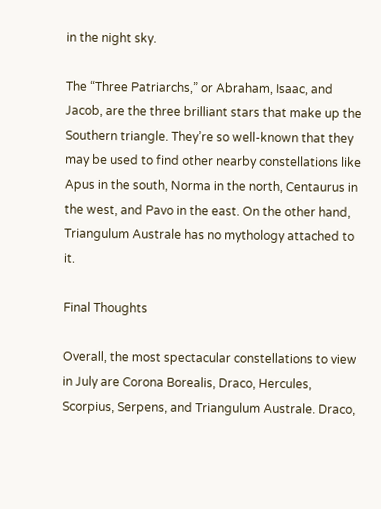in the night sky.

The “Three Patriarchs,” or Abraham, Isaac, and Jacob, are the three brilliant stars that make up the Southern triangle. They’re so well-known that they may be used to find other nearby constellations like Apus in the south, Norma in the north, Centaurus in the west, and Pavo in the east. On the other hand, Triangulum Australe has no mythology attached to it.

Final Thoughts

Overall, the most spectacular constellations to view in July are Corona Borealis, Draco, Hercules, Scorpius, Serpens, and Triangulum Australe. Draco,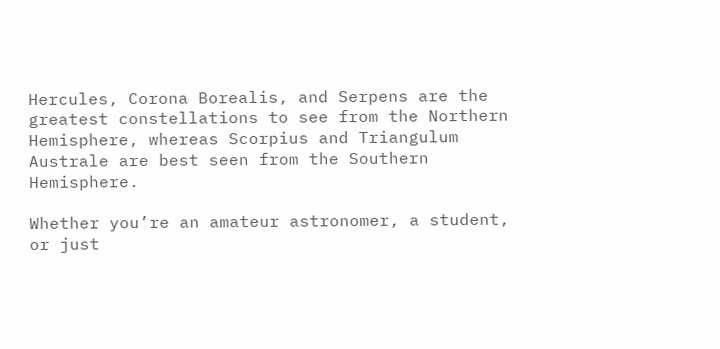Hercules, Corona Borealis, and Serpens are the greatest constellations to see from the Northern Hemisphere, whereas Scorpius and Triangulum Australe are best seen from the Southern Hemisphere.

Whether you’re an amateur astronomer, a student, or just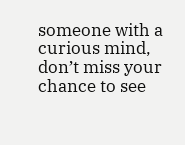someone with a curious mind, don’t miss your chance to see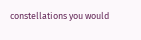constellations you would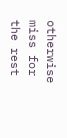otherwise miss for the rest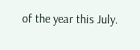of the year this July.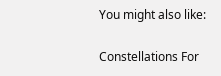You might also like:

Constellations For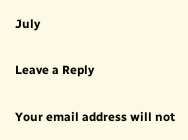July

Leave a Reply

Your email address will not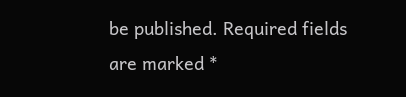be published. Required fields are marked *